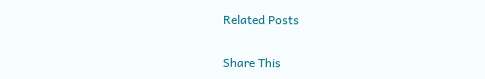Related Posts

Share This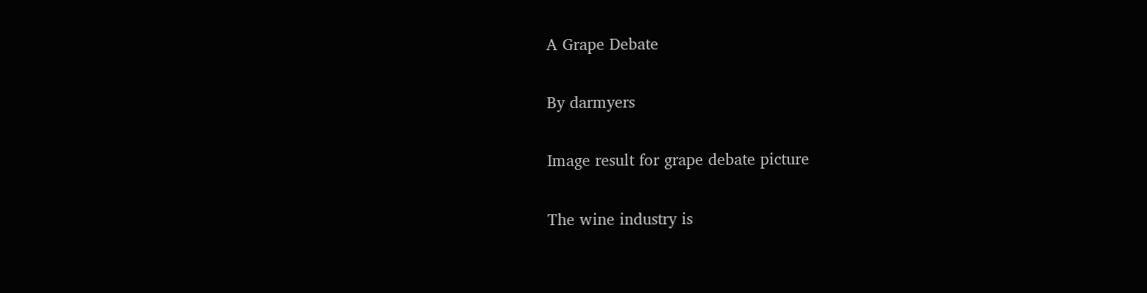A Grape Debate

By darmyers

Image result for grape debate picture

The wine industry is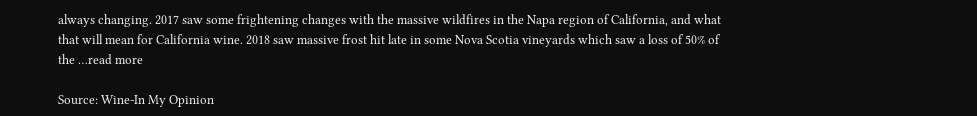always changing. 2017 saw some frightening changes with the massive wildfires in the Napa region of California, and what that will mean for California wine. 2018 saw massive frost hit late in some Nova Scotia vineyards which saw a loss of 50% of the …read more

Source: Wine-In My Opinion